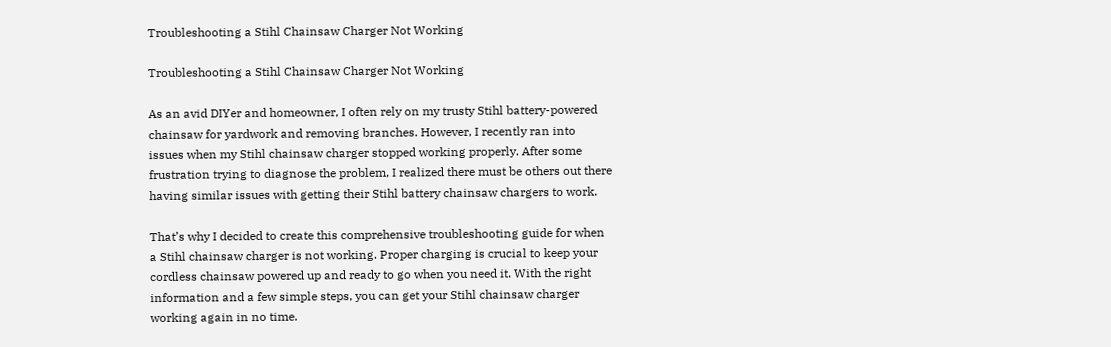Troubleshooting a Stihl Chainsaw Charger Not Working

Troubleshooting a Stihl Chainsaw Charger Not Working

As an avid DIYer and homeowner, I often rely on my trusty Stihl battery-powered chainsaw for yardwork and removing branches. However, I recently ran into issues when my Stihl chainsaw charger stopped working properly. After some frustration trying to diagnose the problem, I realized there must be others out there having similar issues with getting their Stihl battery chainsaw chargers to work.

That’s why I decided to create this comprehensive troubleshooting guide for when a Stihl chainsaw charger is not working. Proper charging is crucial to keep your cordless chainsaw powered up and ready to go when you need it. With the right information and a few simple steps, you can get your Stihl chainsaw charger working again in no time.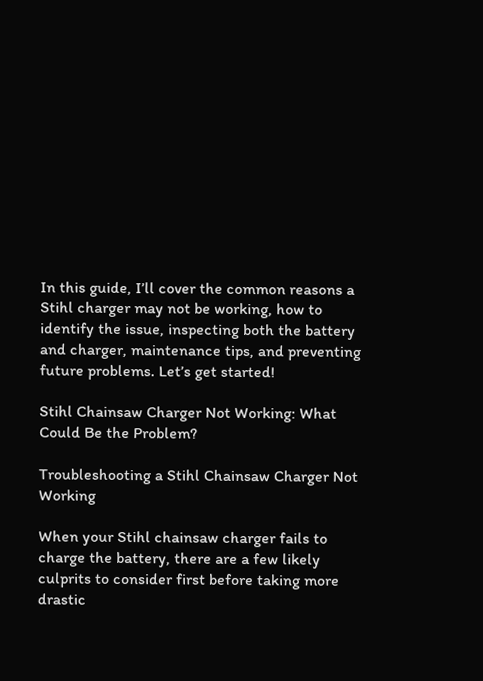In this guide, I’ll cover the common reasons a Stihl charger may not be working, how to identify the issue, inspecting both the battery and charger, maintenance tips, and preventing future problems. Let’s get started!

Stihl Chainsaw Charger Not Working: What Could Be the Problem?

Troubleshooting a Stihl Chainsaw Charger Not Working

When your Stihl chainsaw charger fails to charge the battery, there are a few likely culprits to consider first before taking more drastic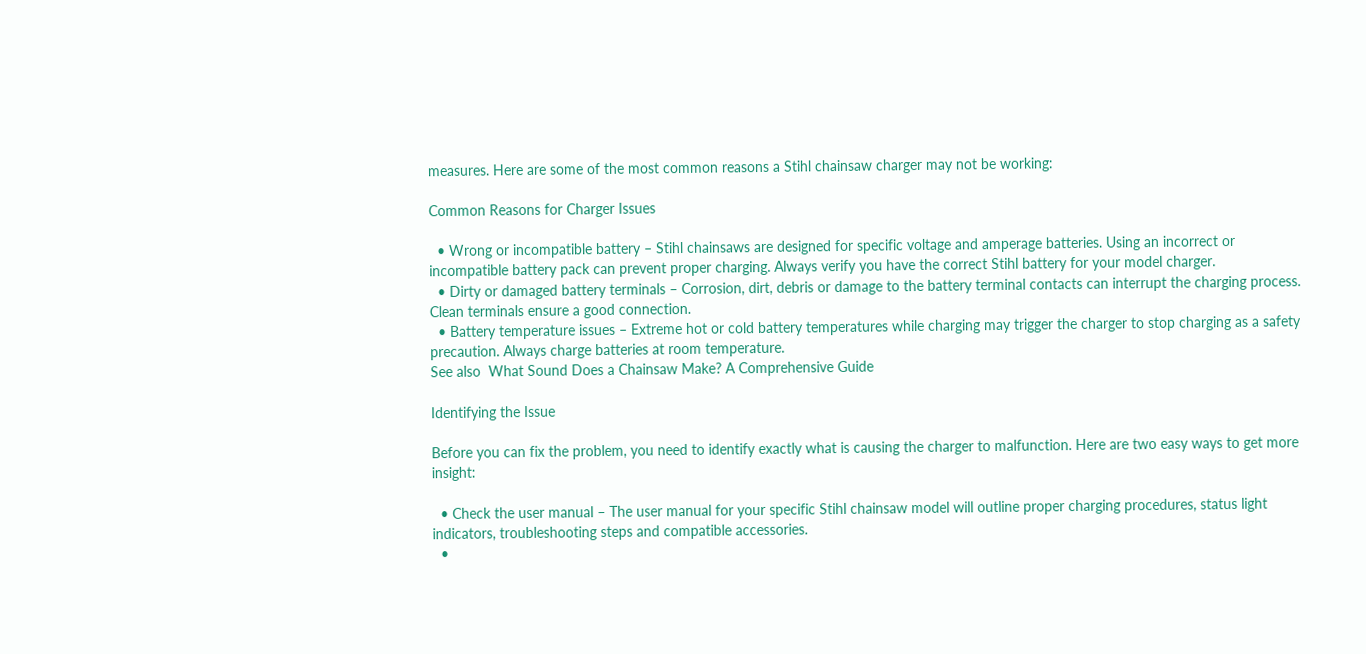measures. Here are some of the most common reasons a Stihl chainsaw charger may not be working:

Common Reasons for Charger Issues

  • Wrong or incompatible battery – Stihl chainsaws are designed for specific voltage and amperage batteries. Using an incorrect or incompatible battery pack can prevent proper charging. Always verify you have the correct Stihl battery for your model charger.
  • Dirty or damaged battery terminals – Corrosion, dirt, debris or damage to the battery terminal contacts can interrupt the charging process. Clean terminals ensure a good connection.
  • Battery temperature issues – Extreme hot or cold battery temperatures while charging may trigger the charger to stop charging as a safety precaution. Always charge batteries at room temperature.
See also  What Sound Does a Chainsaw Make? A Comprehensive Guide

Identifying the Issue

Before you can fix the problem, you need to identify exactly what is causing the charger to malfunction. Here are two easy ways to get more insight:

  • Check the user manual – The user manual for your specific Stihl chainsaw model will outline proper charging procedures, status light indicators, troubleshooting steps and compatible accessories.
  •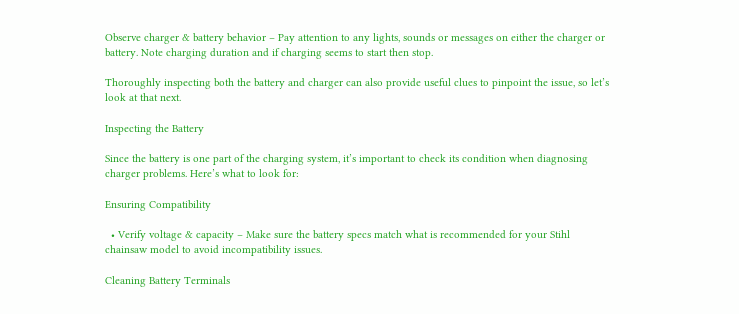Observe charger & battery behavior – Pay attention to any lights, sounds or messages on either the charger or battery. Note charging duration and if charging seems to start then stop.

Thoroughly inspecting both the battery and charger can also provide useful clues to pinpoint the issue, so let’s look at that next.

Inspecting the Battery

Since the battery is one part of the charging system, it’s important to check its condition when diagnosing charger problems. Here’s what to look for:

Ensuring Compatibility

  • Verify voltage & capacity – Make sure the battery specs match what is recommended for your Stihl chainsaw model to avoid incompatibility issues.

Cleaning Battery Terminals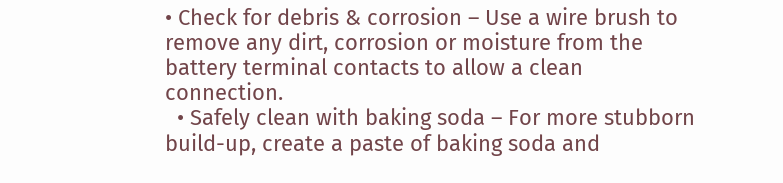• Check for debris & corrosion – Use a wire brush to remove any dirt, corrosion or moisture from the battery terminal contacts to allow a clean connection.
  • Safely clean with baking soda – For more stubborn build-up, create a paste of baking soda and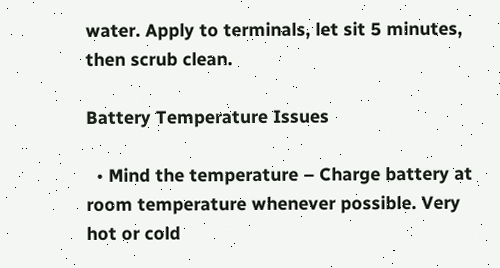water. Apply to terminals, let sit 5 minutes, then scrub clean.

Battery Temperature Issues

  • Mind the temperature – Charge battery at room temperature whenever possible. Very hot or cold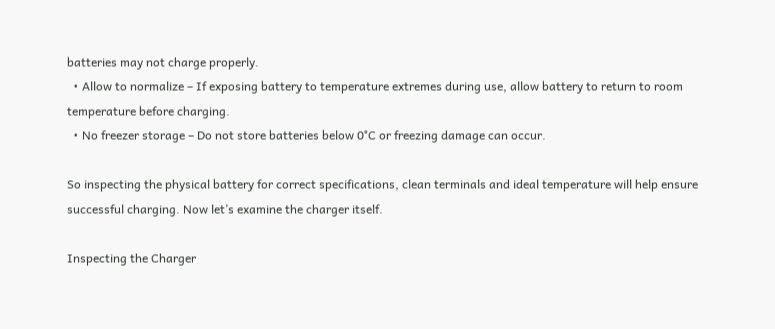batteries may not charge properly.
  • Allow to normalize – If exposing battery to temperature extremes during use, allow battery to return to room temperature before charging.
  • No freezer storage – Do not store batteries below 0°C or freezing damage can occur.

So inspecting the physical battery for correct specifications, clean terminals and ideal temperature will help ensure successful charging. Now let’s examine the charger itself.

Inspecting the Charger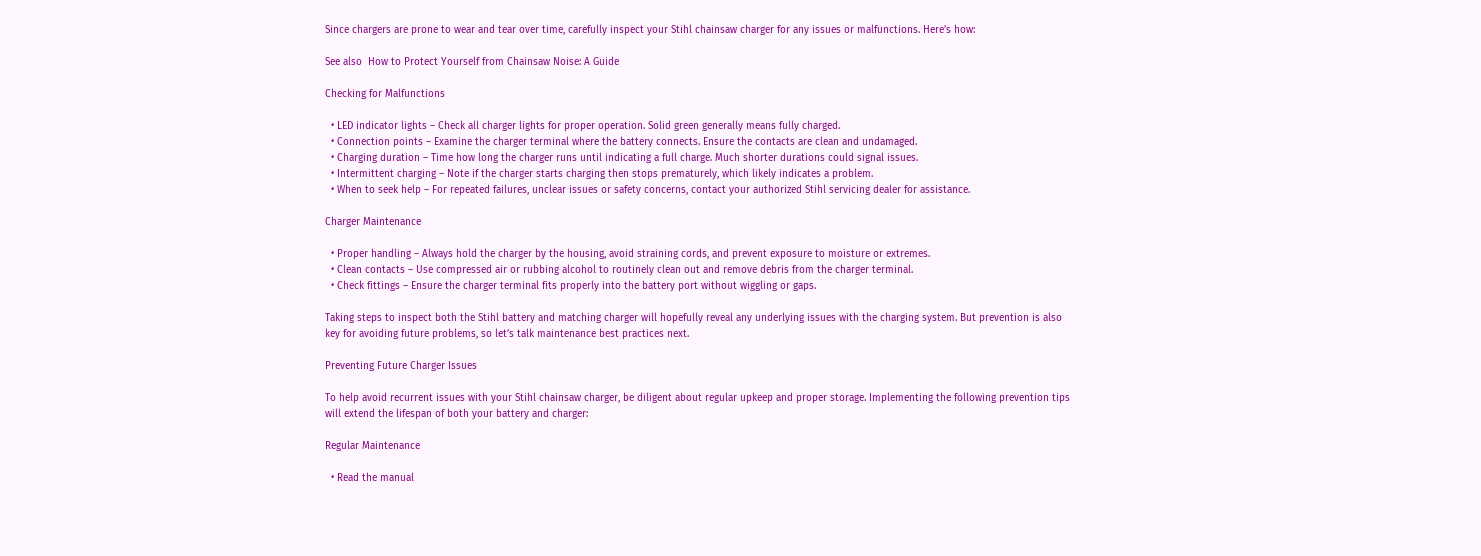Since chargers are prone to wear and tear over time, carefully inspect your Stihl chainsaw charger for any issues or malfunctions. Here’s how:

See also  How to Protect Yourself from Chainsaw Noise: A Guide

Checking for Malfunctions

  • LED indicator lights – Check all charger lights for proper operation. Solid green generally means fully charged.
  • Connection points – Examine the charger terminal where the battery connects. Ensure the contacts are clean and undamaged.
  • Charging duration – Time how long the charger runs until indicating a full charge. Much shorter durations could signal issues.
  • Intermittent charging – Note if the charger starts charging then stops prematurely, which likely indicates a problem.
  • When to seek help – For repeated failures, unclear issues or safety concerns, contact your authorized Stihl servicing dealer for assistance.

Charger Maintenance

  • Proper handling – Always hold the charger by the housing, avoid straining cords, and prevent exposure to moisture or extremes.
  • Clean contacts – Use compressed air or rubbing alcohol to routinely clean out and remove debris from the charger terminal.
  • Check fittings – Ensure the charger terminal fits properly into the battery port without wiggling or gaps.

Taking steps to inspect both the Stihl battery and matching charger will hopefully reveal any underlying issues with the charging system. But prevention is also key for avoiding future problems, so let’s talk maintenance best practices next.

Preventing Future Charger Issues

To help avoid recurrent issues with your Stihl chainsaw charger, be diligent about regular upkeep and proper storage. Implementing the following prevention tips will extend the lifespan of both your battery and charger:

Regular Maintenance

  • Read the manual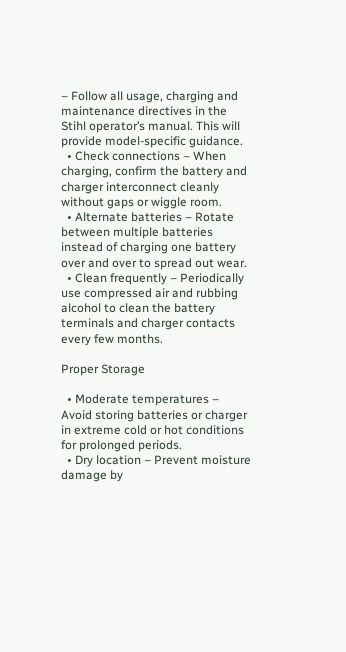– Follow all usage, charging and maintenance directives in the Stihl operator’s manual. This will provide model-specific guidance.
  • Check connections – When charging, confirm the battery and charger interconnect cleanly without gaps or wiggle room.
  • Alternate batteries – Rotate between multiple batteries instead of charging one battery over and over to spread out wear.
  • Clean frequently – Periodically use compressed air and rubbing alcohol to clean the battery terminals and charger contacts every few months.

Proper Storage

  • Moderate temperatures – Avoid storing batteries or charger in extreme cold or hot conditions for prolonged periods.
  • Dry location – Prevent moisture damage by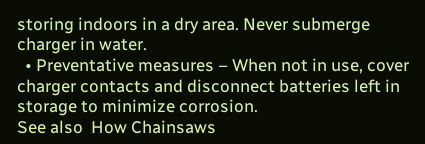storing indoors in a dry area. Never submerge charger in water.
  • Preventative measures – When not in use, cover charger contacts and disconnect batteries left in storage to minimize corrosion.
See also  How Chainsaws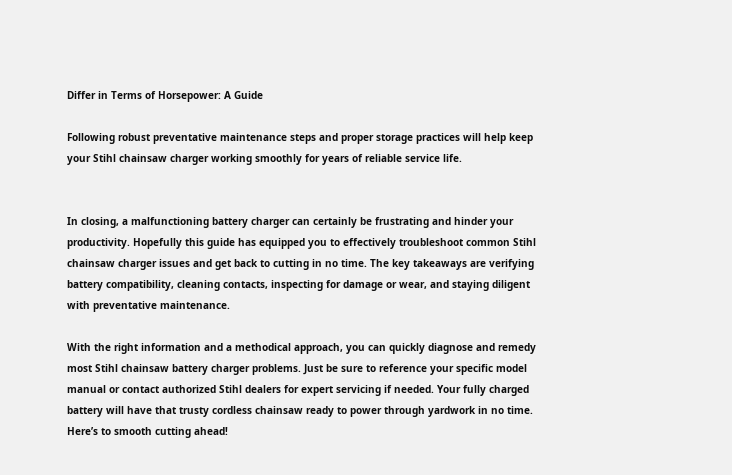Differ in Terms of Horsepower: A Guide

Following robust preventative maintenance steps and proper storage practices will help keep your Stihl chainsaw charger working smoothly for years of reliable service life.


In closing, a malfunctioning battery charger can certainly be frustrating and hinder your productivity. Hopefully this guide has equipped you to effectively troubleshoot common Stihl chainsaw charger issues and get back to cutting in no time. The key takeaways are verifying battery compatibility, cleaning contacts, inspecting for damage or wear, and staying diligent with preventative maintenance.

With the right information and a methodical approach, you can quickly diagnose and remedy most Stihl chainsaw battery charger problems. Just be sure to reference your specific model manual or contact authorized Stihl dealers for expert servicing if needed. Your fully charged battery will have that trusty cordless chainsaw ready to power through yardwork in no time. Here’s to smooth cutting ahead!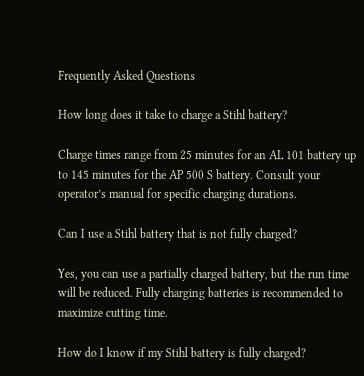Frequently Asked Questions

How long does it take to charge a Stihl battery?

Charge times range from 25 minutes for an AL 101 battery up to 145 minutes for the AP 500 S battery. Consult your operator’s manual for specific charging durations.

Can I use a Stihl battery that is not fully charged?

Yes, you can use a partially charged battery, but the run time will be reduced. Fully charging batteries is recommended to maximize cutting time.

How do I know if my Stihl battery is fully charged?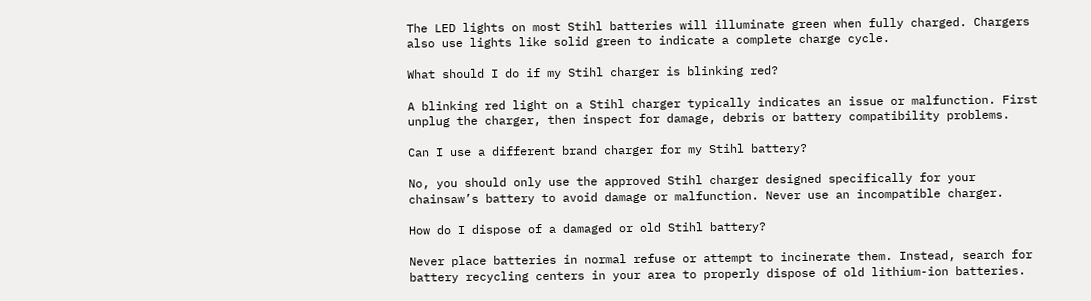The LED lights on most Stihl batteries will illuminate green when fully charged. Chargers also use lights like solid green to indicate a complete charge cycle.

What should I do if my Stihl charger is blinking red?

A blinking red light on a Stihl charger typically indicates an issue or malfunction. First unplug the charger, then inspect for damage, debris or battery compatibility problems.

Can I use a different brand charger for my Stihl battery?

No, you should only use the approved Stihl charger designed specifically for your chainsaw’s battery to avoid damage or malfunction. Never use an incompatible charger.

How do I dispose of a damaged or old Stihl battery?

Never place batteries in normal refuse or attempt to incinerate them. Instead, search for battery recycling centers in your area to properly dispose of old lithium-ion batteries.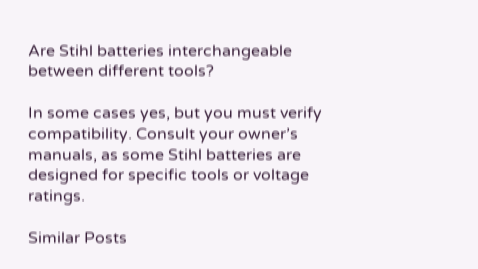Are Stihl batteries interchangeable between different tools?

In some cases yes, but you must verify compatibility. Consult your owner’s manuals, as some Stihl batteries are designed for specific tools or voltage ratings.

Similar Posts